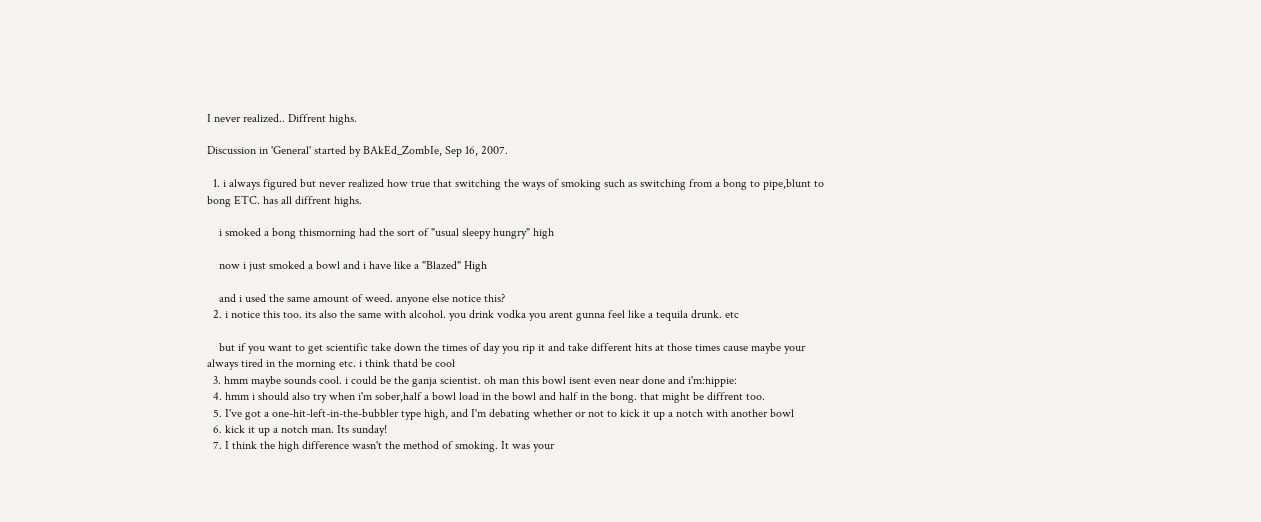I never realized.. Diffrent highs.

Discussion in 'General' started by BAkEd_ZombIe, Sep 16, 2007.

  1. i always figured but never realized how true that switching the ways of smoking such as switching from a bong to pipe,blunt to bong ETC. has all diffrent highs.

    i smoked a bong thismorning had the sort of "usual sleepy hungry" high

    now i just smoked a bowl and i have like a "Blazed" High

    and i used the same amount of weed. anyone else notice this?
  2. i notice this too. its also the same with alcohol. you drink vodka you arent gunna feel like a tequila drunk. etc

    but if you want to get scientific take down the times of day you rip it and take different hits at those times cause maybe your always tired in the morning etc. i think thatd be cool
  3. hmm maybe sounds cool. i could be the ganja scientist. oh man this bowl isent even near done and i'm:hippie:
  4. hmm i should also try when i'm sober,half a bowl load in the bowl and half in the bong. that might be diffrent too.
  5. I've got a one-hit-left-in-the-bubbler type high, and I'm debating whether or not to kick it up a notch with another bowl
  6. kick it up a notch man. Its sunday!
  7. I think the high difference wasn't the method of smoking. It was your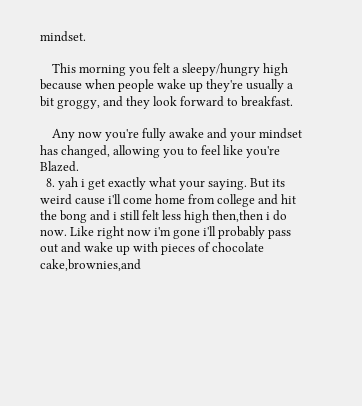mindset.

    This morning you felt a sleepy/hungry high because when people wake up they're usually a bit groggy, and they look forward to breakfast.

    Any now you're fully awake and your mindset has changed, allowing you to feel like you're Blazed.
  8. yah i get exactly what your saying. But its weird cause i'll come home from college and hit the bong and i still felt less high then,then i do now. Like right now i'm gone i'll probably pass out and wake up with pieces of chocolate cake,brownies,and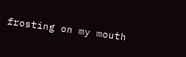frosting on my mouth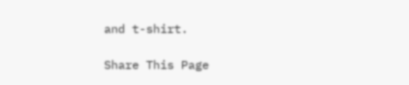and t-shirt.

Share This Page